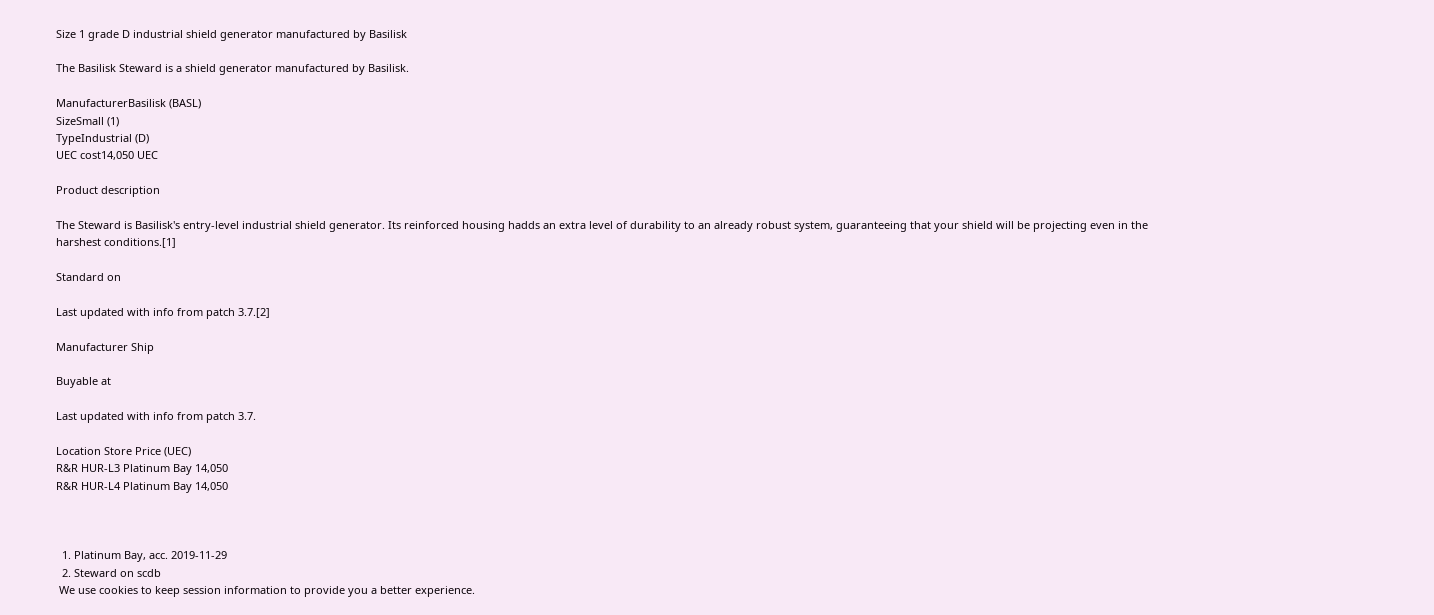Size 1 grade D industrial shield generator manufactured by Basilisk

The Basilisk Steward is a shield generator manufactured by Basilisk.

ManufacturerBasilisk (BASL)
SizeSmall (1)
TypeIndustrial (D)
UEC cost14,050 UEC

Product description

The Steward is Basilisk's entry-level industrial shield generator. Its reinforced housing hadds an extra level of durability to an already robust system, guaranteeing that your shield will be projecting even in the harshest conditions.[1]

Standard on

Last updated with info from patch 3.7.[2]

Manufacturer Ship

Buyable at

Last updated with info from patch 3.7.

Location Store Price (UEC)
R&R HUR-L3 Platinum Bay 14,050
R&R HUR-L4 Platinum Bay 14,050



  1. Platinum Bay, acc. 2019-11-29
  2. Steward on scdb
 We use cookies to keep session information to provide you a better experience.